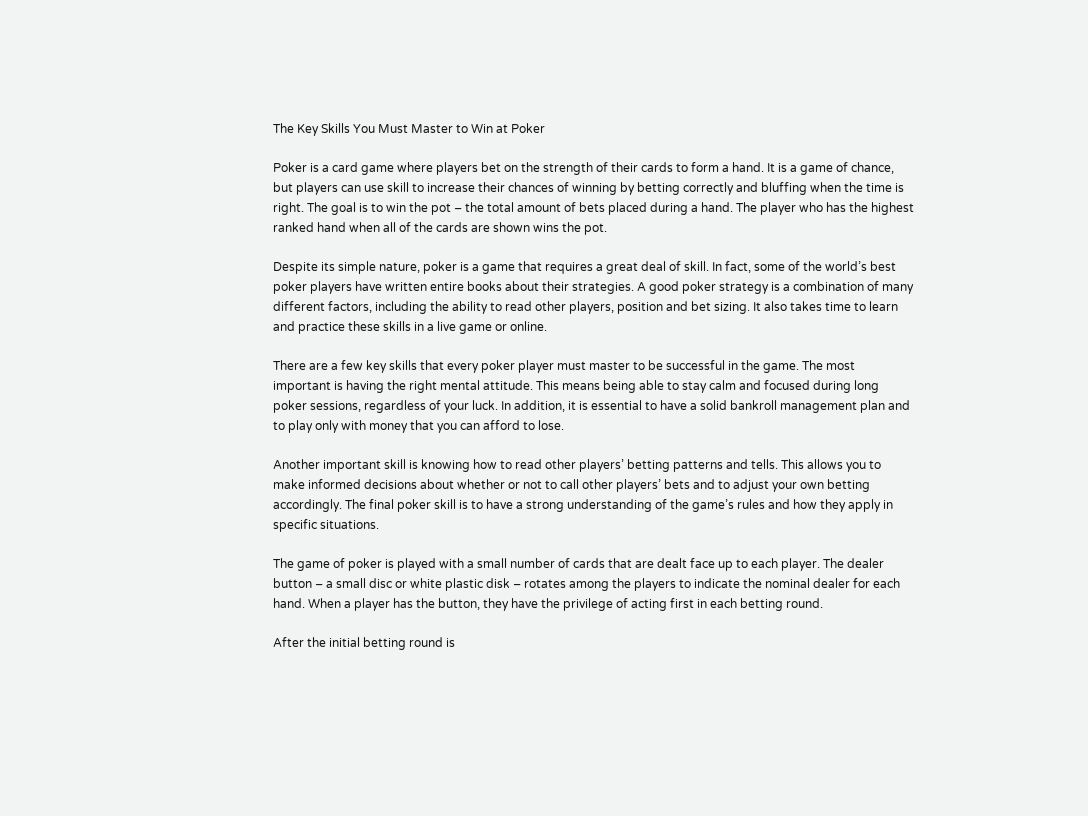The Key Skills You Must Master to Win at Poker

Poker is a card game where players bet on the strength of their cards to form a hand. It is a game of chance, but players can use skill to increase their chances of winning by betting correctly and bluffing when the time is right. The goal is to win the pot – the total amount of bets placed during a hand. The player who has the highest ranked hand when all of the cards are shown wins the pot.

Despite its simple nature, poker is a game that requires a great deal of skill. In fact, some of the world’s best poker players have written entire books about their strategies. A good poker strategy is a combination of many different factors, including the ability to read other players, position and bet sizing. It also takes time to learn and practice these skills in a live game or online.

There are a few key skills that every poker player must master to be successful in the game. The most important is having the right mental attitude. This means being able to stay calm and focused during long poker sessions, regardless of your luck. In addition, it is essential to have a solid bankroll management plan and to play only with money that you can afford to lose.

Another important skill is knowing how to read other players’ betting patterns and tells. This allows you to make informed decisions about whether or not to call other players’ bets and to adjust your own betting accordingly. The final poker skill is to have a strong understanding of the game’s rules and how they apply in specific situations.

The game of poker is played with a small number of cards that are dealt face up to each player. The dealer button – a small disc or white plastic disk – rotates among the players to indicate the nominal dealer for each hand. When a player has the button, they have the privilege of acting first in each betting round.

After the initial betting round is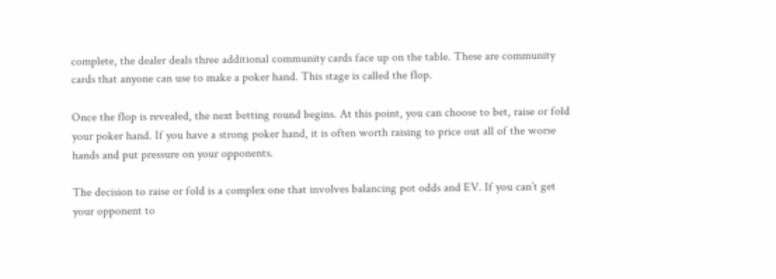complete, the dealer deals three additional community cards face up on the table. These are community cards that anyone can use to make a poker hand. This stage is called the flop.

Once the flop is revealed, the next betting round begins. At this point, you can choose to bet, raise or fold your poker hand. If you have a strong poker hand, it is often worth raising to price out all of the worse hands and put pressure on your opponents.

The decision to raise or fold is a complex one that involves balancing pot odds and EV. If you can’t get your opponent to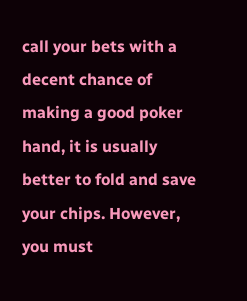call your bets with a decent chance of making a good poker hand, it is usually better to fold and save your chips. However, you must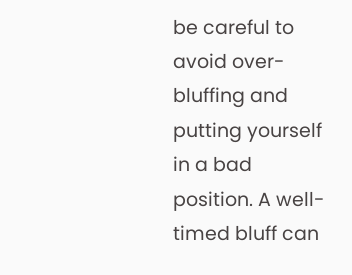be careful to avoid over-bluffing and putting yourself in a bad position. A well-timed bluff can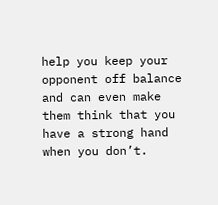help you keep your opponent off balance and can even make them think that you have a strong hand when you don’t.